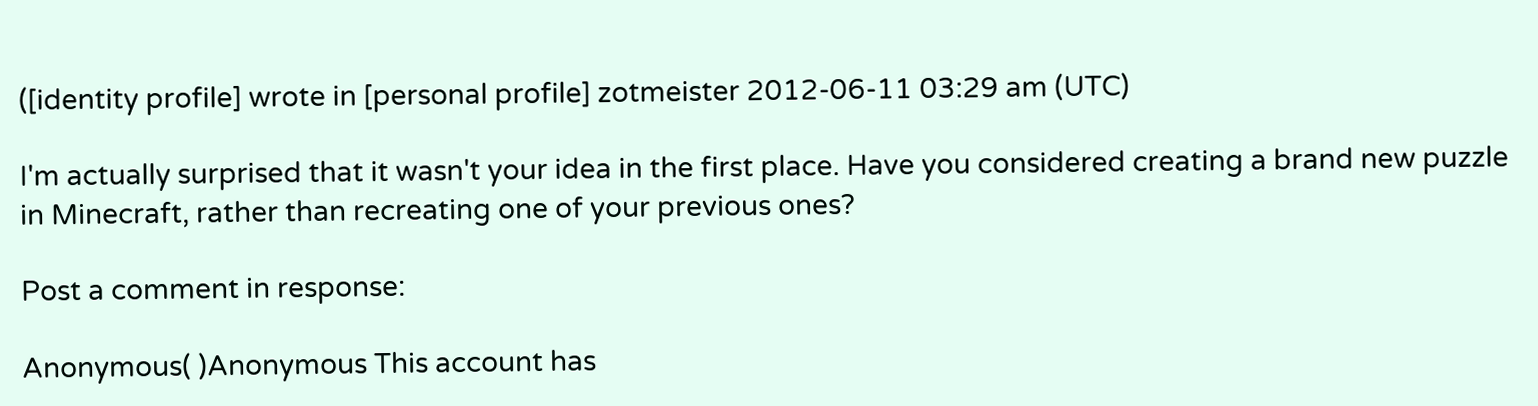([identity profile] wrote in [personal profile] zotmeister 2012-06-11 03:29 am (UTC)

I'm actually surprised that it wasn't your idea in the first place. Have you considered creating a brand new puzzle in Minecraft, rather than recreating one of your previous ones?

Post a comment in response:

Anonymous( )Anonymous This account has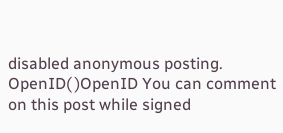disabled anonymous posting.
OpenID( )OpenID You can comment on this post while signed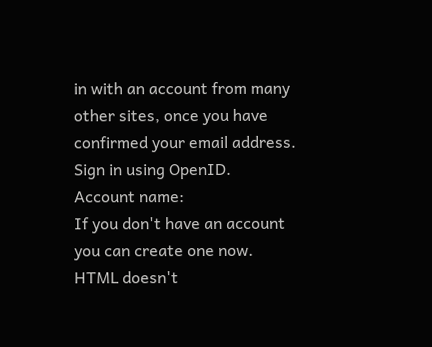in with an account from many other sites, once you have confirmed your email address. Sign in using OpenID.
Account name:
If you don't have an account you can create one now.
HTML doesn't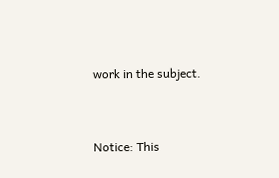work in the subject.


Notice: This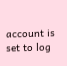account is set to log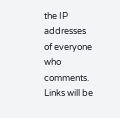the IP addresses of everyone who comments.
Links will be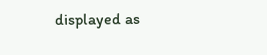displayed as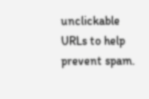unclickable URLs to help prevent spam.